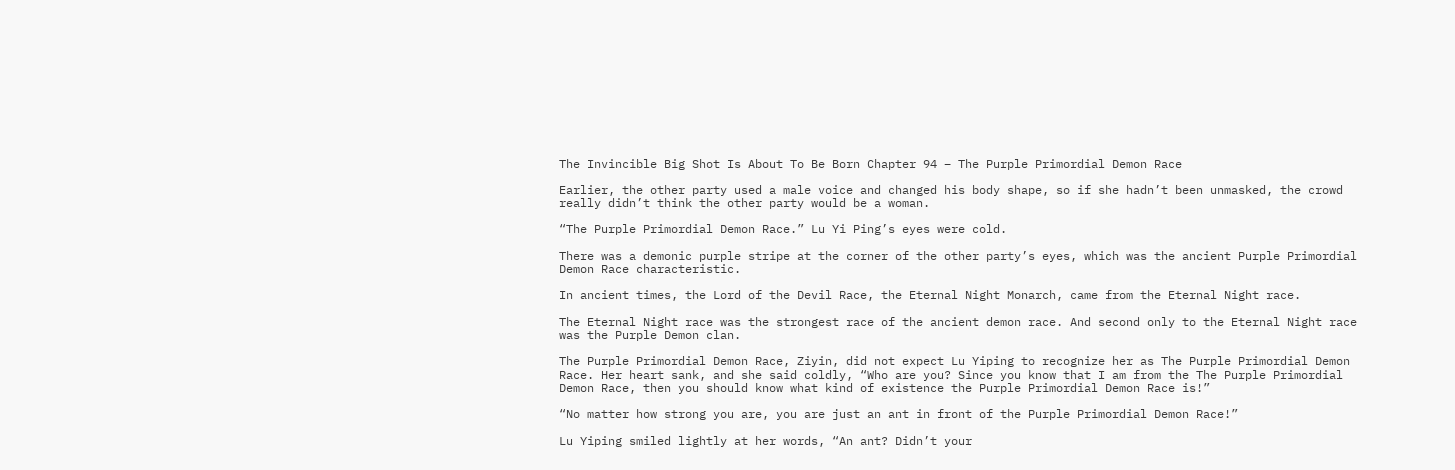The Invincible Big Shot Is About To Be Born Chapter 94 – The Purple Primordial Demon Race

Earlier, the other party used a male voice and changed his body shape, so if she hadn’t been unmasked, the crowd really didn’t think the other party would be a woman.

“The Purple Primordial Demon Race.” Lu Yi Ping’s eyes were cold.

There was a demonic purple stripe at the corner of the other party’s eyes, which was the ancient Purple Primordial Demon Race characteristic.

In ancient times, the Lord of the Devil Race, the Eternal Night Monarch, came from the Eternal Night race.

The Eternal Night race was the strongest race of the ancient demon race. And second only to the Eternal Night race was the Purple Demon clan.

The Purple Primordial Demon Race, Ziyin, did not expect Lu Yiping to recognize her as The Purple Primordial Demon Race. Her heart sank, and she said coldly, “Who are you? Since you know that I am from the The Purple Primordial Demon Race, then you should know what kind of existence the Purple Primordial Demon Race is!”

“No matter how strong you are, you are just an ant in front of the Purple Primordial Demon Race!”

Lu Yiping smiled lightly at her words, “An ant? Didn’t your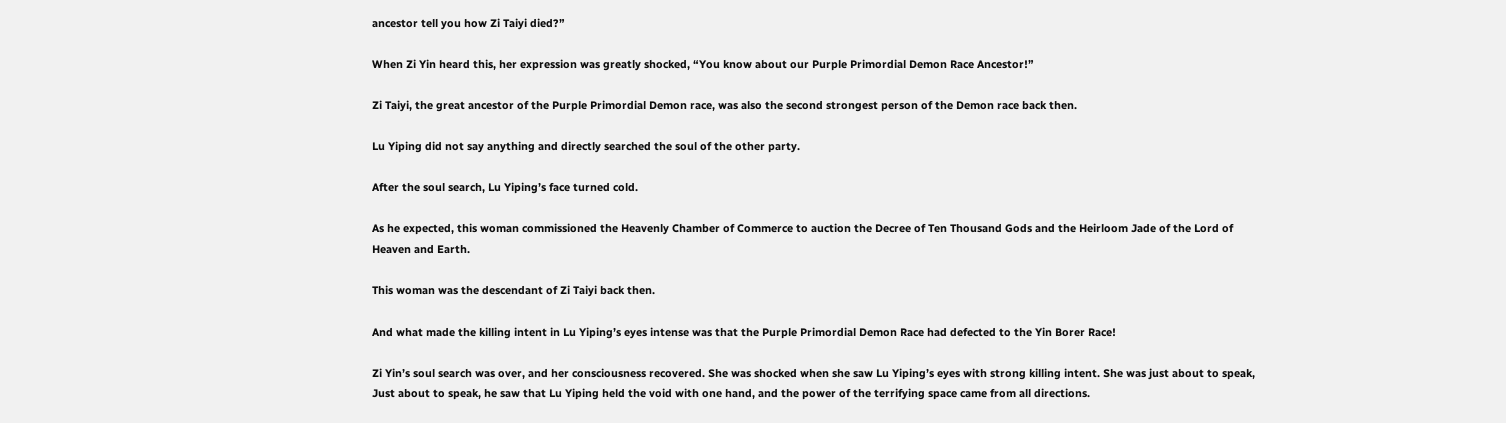ancestor tell you how Zi Taiyi died?”

When Zi Yin heard this, her expression was greatly shocked, “You know about our Purple Primordial Demon Race Ancestor!”

Zi Taiyi, the great ancestor of the Purple Primordial Demon race, was also the second strongest person of the Demon race back then.

Lu Yiping did not say anything and directly searched the soul of the other party.

After the soul search, Lu Yiping’s face turned cold.

As he expected, this woman commissioned the Heavenly Chamber of Commerce to auction the Decree of Ten Thousand Gods and the Heirloom Jade of the Lord of Heaven and Earth.

This woman was the descendant of Zi Taiyi back then.

And what made the killing intent in Lu Yiping’s eyes intense was that the Purple Primordial Demon Race had defected to the Yin Borer Race!

Zi Yin’s soul search was over, and her consciousness recovered. She was shocked when she saw Lu Yiping’s eyes with strong killing intent. She was just about to speak, Just about to speak, he saw that Lu Yiping held the void with one hand, and the power of the terrifying space came from all directions.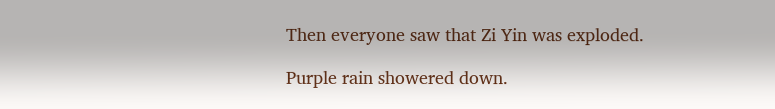Then everyone saw that Zi Yin was exploded.

Purple rain showered down.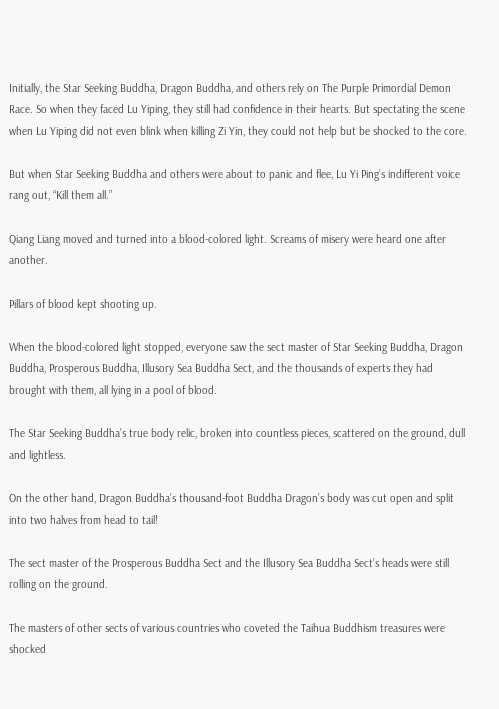Initially, the Star Seeking Buddha, Dragon Buddha, and others rely on The Purple Primordial Demon Race. So when they faced Lu Yiping, they still had confidence in their hearts. But spectating the scene when Lu Yiping did not even blink when killing Zi Yin, they could not help but be shocked to the core.

But when Star Seeking Buddha and others were about to panic and flee, Lu Yi Ping’s indifferent voice rang out, “Kill them all.”

Qiang Liang moved and turned into a blood-colored light. Screams of misery were heard one after another.

Pillars of blood kept shooting up.

When the blood-colored light stopped, everyone saw the sect master of Star Seeking Buddha, Dragon Buddha, Prosperous Buddha, Illusory Sea Buddha Sect, and the thousands of experts they had brought with them, all lying in a pool of blood.

The Star Seeking Buddha’s true body relic, broken into countless pieces, scattered on the ground, dull and lightless.

On the other hand, Dragon Buddha’s thousand-foot Buddha Dragon’s body was cut open and split into two halves from head to tail!

The sect master of the Prosperous Buddha Sect and the Illusory Sea Buddha Sect’s heads were still rolling on the ground.

The masters of other sects of various countries who coveted the Taihua Buddhism treasures were shocked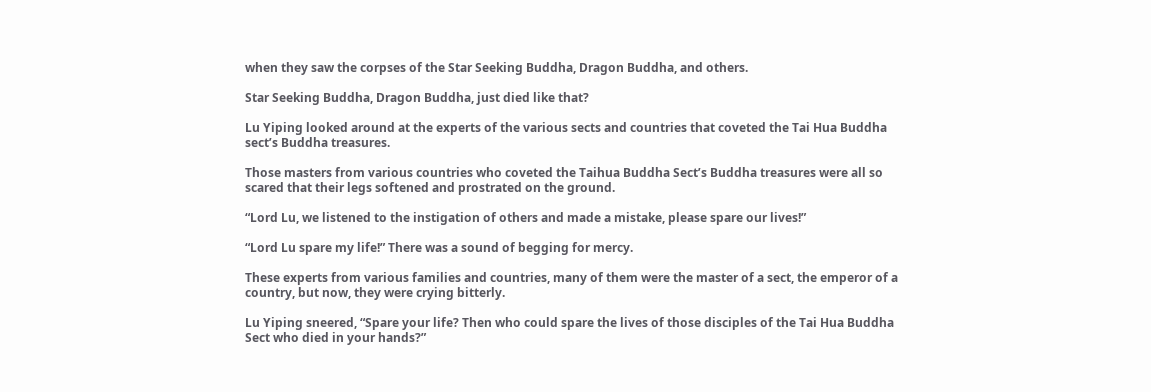when they saw the corpses of the Star Seeking Buddha, Dragon Buddha, and others.

Star Seeking Buddha, Dragon Buddha, just died like that?

Lu Yiping looked around at the experts of the various sects and countries that coveted the Tai Hua Buddha sect’s Buddha treasures.

Those masters from various countries who coveted the Taihua Buddha Sect’s Buddha treasures were all so scared that their legs softened and prostrated on the ground.

“Lord Lu, we listened to the instigation of others and made a mistake, please spare our lives!”

“Lord Lu spare my life!” There was a sound of begging for mercy.

These experts from various families and countries, many of them were the master of a sect, the emperor of a country, but now, they were crying bitterly.

Lu Yiping sneered, “Spare your life? Then who could spare the lives of those disciples of the Tai Hua Buddha Sect who died in your hands?”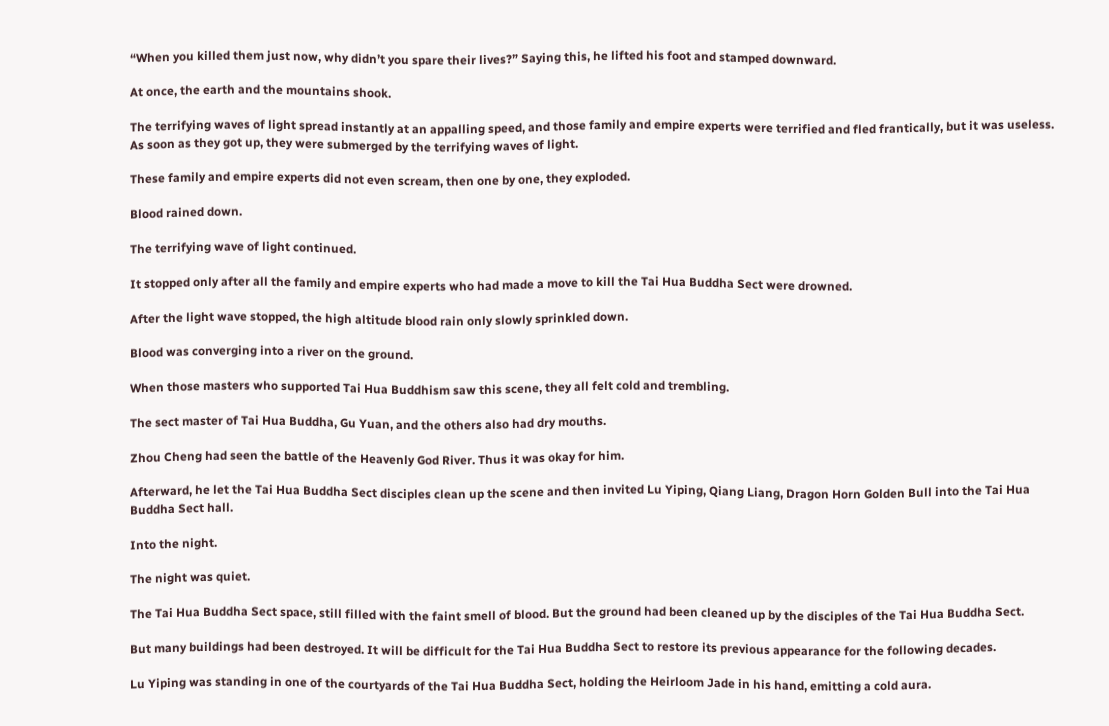“When you killed them just now, why didn’t you spare their lives?” Saying this, he lifted his foot and stamped downward.

At once, the earth and the mountains shook.

The terrifying waves of light spread instantly at an appalling speed, and those family and empire experts were terrified and fled frantically, but it was useless. As soon as they got up, they were submerged by the terrifying waves of light.

These family and empire experts did not even scream, then one by one, they exploded.

Blood rained down.

The terrifying wave of light continued.

It stopped only after all the family and empire experts who had made a move to kill the Tai Hua Buddha Sect were drowned.

After the light wave stopped, the high altitude blood rain only slowly sprinkled down.

Blood was converging into a river on the ground.

When those masters who supported Tai Hua Buddhism saw this scene, they all felt cold and trembling.

The sect master of Tai Hua Buddha, Gu Yuan, and the others also had dry mouths.

Zhou Cheng had seen the battle of the Heavenly God River. Thus it was okay for him.

Afterward, he let the Tai Hua Buddha Sect disciples clean up the scene and then invited Lu Yiping, Qiang Liang, Dragon Horn Golden Bull into the Tai Hua Buddha Sect hall.

Into the night.

The night was quiet.

The Tai Hua Buddha Sect space, still filled with the faint smell of blood. But the ground had been cleaned up by the disciples of the Tai Hua Buddha Sect.

But many buildings had been destroyed. It will be difficult for the Tai Hua Buddha Sect to restore its previous appearance for the following decades.

Lu Yiping was standing in one of the courtyards of the Tai Hua Buddha Sect, holding the Heirloom Jade in his hand, emitting a cold aura.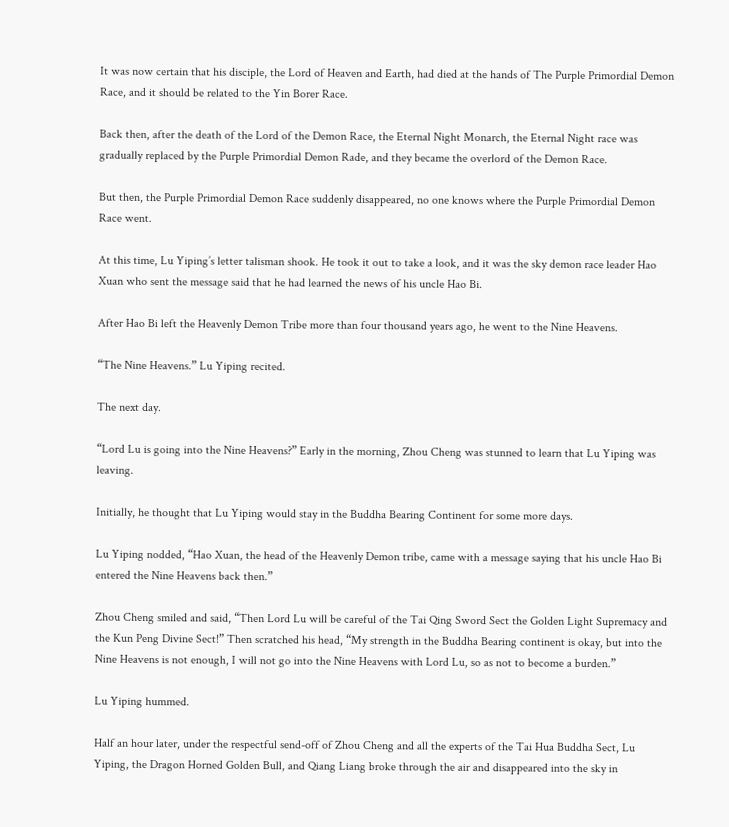It was now certain that his disciple, the Lord of Heaven and Earth, had died at the hands of The Purple Primordial Demon Race, and it should be related to the Yin Borer Race.

Back then, after the death of the Lord of the Demon Race, the Eternal Night Monarch, the Eternal Night race was gradually replaced by the Purple Primordial Demon Rade, and they became the overlord of the Demon Race.

But then, the Purple Primordial Demon Race suddenly disappeared, no one knows where the Purple Primordial Demon Race went.

At this time, Lu Yiping’s letter talisman shook. He took it out to take a look, and it was the sky demon race leader Hao Xuan who sent the message said that he had learned the news of his uncle Hao Bi.

After Hao Bi left the Heavenly Demon Tribe more than four thousand years ago, he went to the Nine Heavens.

“The Nine Heavens.” Lu Yiping recited.

The next day.

“Lord Lu is going into the Nine Heavens?” Early in the morning, Zhou Cheng was stunned to learn that Lu Yiping was leaving.

Initially, he thought that Lu Yiping would stay in the Buddha Bearing Continent for some more days.

Lu Yiping nodded, “Hao Xuan, the head of the Heavenly Demon tribe, came with a message saying that his uncle Hao Bi entered the Nine Heavens back then.”

Zhou Cheng smiled and said, “Then Lord Lu will be careful of the Tai Qing Sword Sect the Golden Light Supremacy and the Kun Peng Divine Sect!” Then scratched his head, “My strength in the Buddha Bearing continent is okay, but into the Nine Heavens is not enough, I will not go into the Nine Heavens with Lord Lu, so as not to become a burden.”

Lu Yiping hummed.

Half an hour later, under the respectful send-off of Zhou Cheng and all the experts of the Tai Hua Buddha Sect, Lu Yiping, the Dragon Horned Golden Bull, and Qiang Liang broke through the air and disappeared into the sky in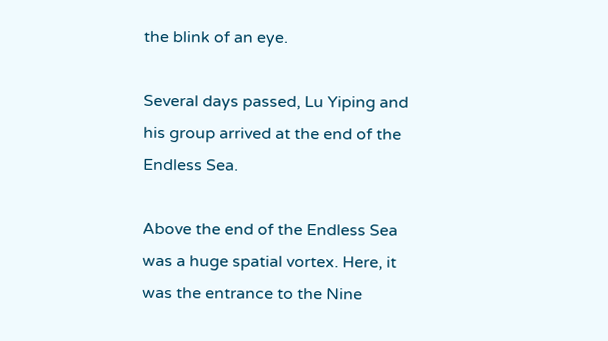the blink of an eye.

Several days passed, Lu Yiping and his group arrived at the end of the Endless Sea.

Above the end of the Endless Sea was a huge spatial vortex. Here, it was the entrance to the Nine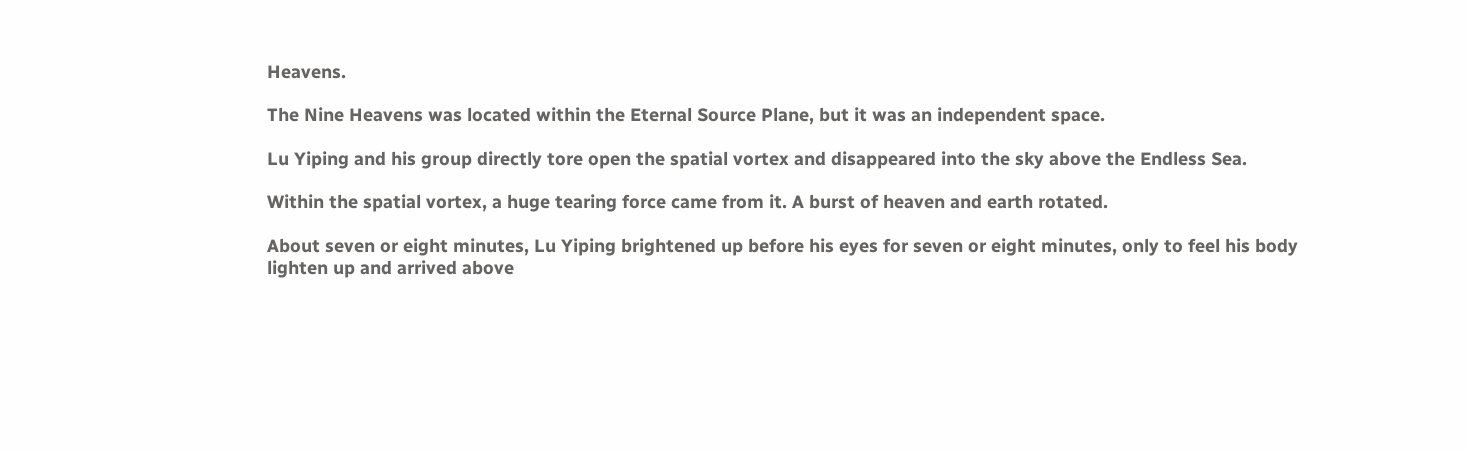Heavens.

The Nine Heavens was located within the Eternal Source Plane, but it was an independent space.

Lu Yiping and his group directly tore open the spatial vortex and disappeared into the sky above the Endless Sea.

Within the spatial vortex, a huge tearing force came from it. A burst of heaven and earth rotated.

About seven or eight minutes, Lu Yiping brightened up before his eyes for seven or eight minutes, only to feel his body lighten up and arrived above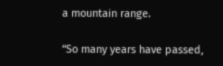a mountain range.

“So many years have passed,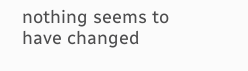nothing seems to have changed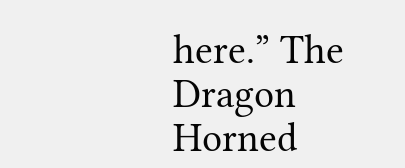here.” The Dragon Horned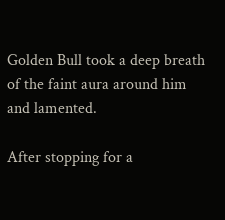Golden Bull took a deep breath of the faint aura around him and lamented.

After stopping for a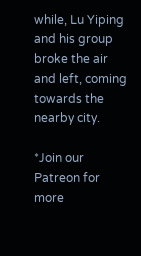while, Lu Yiping and his group broke the air and left, coming towards the nearby city.

*Join our Patreon for more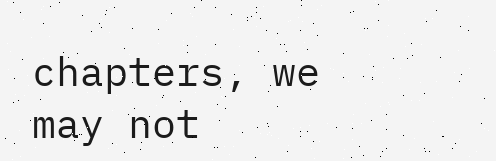chapters, we may not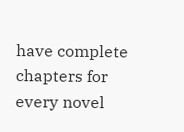have complete chapters for every novel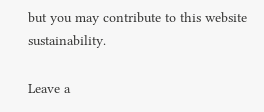but you may contribute to this website sustainability.

Leave a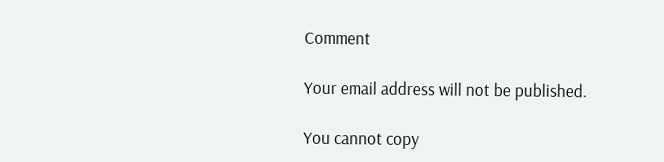Comment

Your email address will not be published.

You cannot copy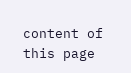content of this page